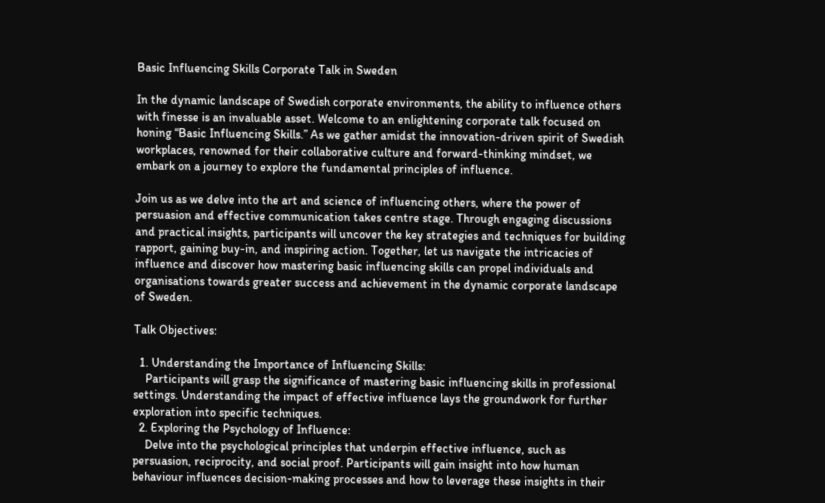Basic Influencing Skills Corporate Talk in Sweden

In the dynamic landscape of Swedish corporate environments, the ability to influence others with finesse is an invaluable asset. Welcome to an enlightening corporate talk focused on honing “Basic Influencing Skills.” As we gather amidst the innovation-driven spirit of Swedish workplaces, renowned for their collaborative culture and forward-thinking mindset, we embark on a journey to explore the fundamental principles of influence.

Join us as we delve into the art and science of influencing others, where the power of persuasion and effective communication takes centre stage. Through engaging discussions and practical insights, participants will uncover the key strategies and techniques for building rapport, gaining buy-in, and inspiring action. Together, let us navigate the intricacies of influence and discover how mastering basic influencing skills can propel individuals and organisations towards greater success and achievement in the dynamic corporate landscape of Sweden.

Talk Objectives:

  1. Understanding the Importance of Influencing Skills:
    Participants will grasp the significance of mastering basic influencing skills in professional settings. Understanding the impact of effective influence lays the groundwork for further exploration into specific techniques.
  2. Exploring the Psychology of Influence:
    Delve into the psychological principles that underpin effective influence, such as persuasion, reciprocity, and social proof. Participants will gain insight into how human behaviour influences decision-making processes and how to leverage these insights in their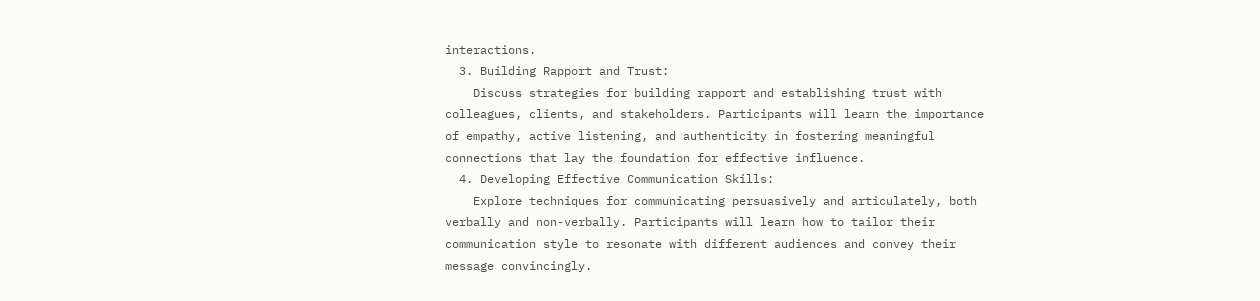interactions.
  3. Building Rapport and Trust:
    Discuss strategies for building rapport and establishing trust with colleagues, clients, and stakeholders. Participants will learn the importance of empathy, active listening, and authenticity in fostering meaningful connections that lay the foundation for effective influence.
  4. Developing Effective Communication Skills:
    Explore techniques for communicating persuasively and articulately, both verbally and non-verbally. Participants will learn how to tailor their communication style to resonate with different audiences and convey their message convincingly.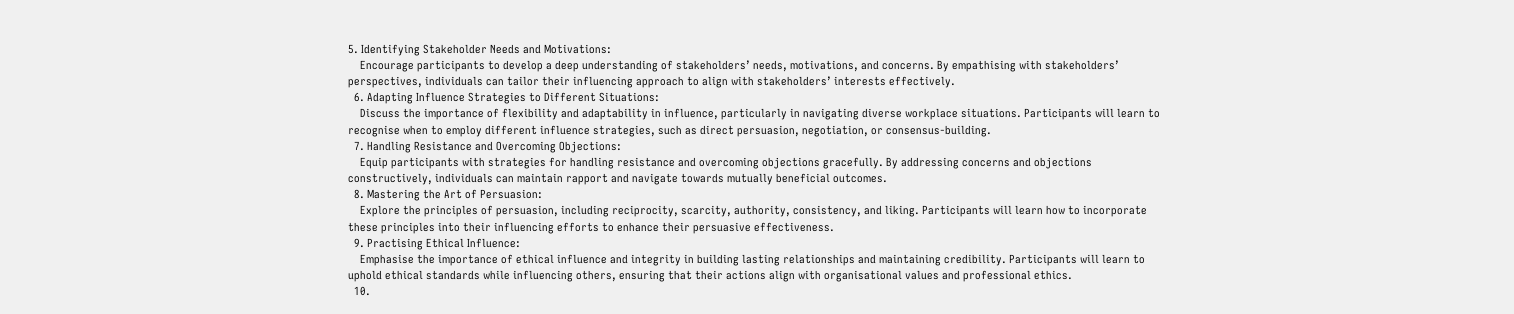5. Identifying Stakeholder Needs and Motivations:
    Encourage participants to develop a deep understanding of stakeholders’ needs, motivations, and concerns. By empathising with stakeholders’ perspectives, individuals can tailor their influencing approach to align with stakeholders’ interests effectively.
  6. Adapting Influence Strategies to Different Situations:
    Discuss the importance of flexibility and adaptability in influence, particularly in navigating diverse workplace situations. Participants will learn to recognise when to employ different influence strategies, such as direct persuasion, negotiation, or consensus-building.
  7. Handling Resistance and Overcoming Objections:
    Equip participants with strategies for handling resistance and overcoming objections gracefully. By addressing concerns and objections constructively, individuals can maintain rapport and navigate towards mutually beneficial outcomes.
  8. Mastering the Art of Persuasion:
    Explore the principles of persuasion, including reciprocity, scarcity, authority, consistency, and liking. Participants will learn how to incorporate these principles into their influencing efforts to enhance their persuasive effectiveness.
  9. Practising Ethical Influence:
    Emphasise the importance of ethical influence and integrity in building lasting relationships and maintaining credibility. Participants will learn to uphold ethical standards while influencing others, ensuring that their actions align with organisational values and professional ethics.
  10.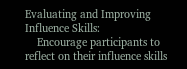Evaluating and Improving Influence Skills:
    Encourage participants to reflect on their influence skills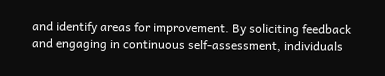and identify areas for improvement. By soliciting feedback and engaging in continuous self-assessment, individuals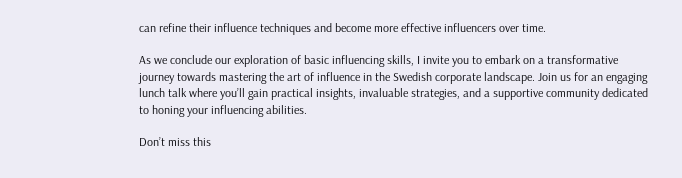can refine their influence techniques and become more effective influencers over time.

As we conclude our exploration of basic influencing skills, I invite you to embark on a transformative journey towards mastering the art of influence in the Swedish corporate landscape. Join us for an engaging lunch talk where you’ll gain practical insights, invaluable strategies, and a supportive community dedicated to honing your influencing abilities.

Don’t miss this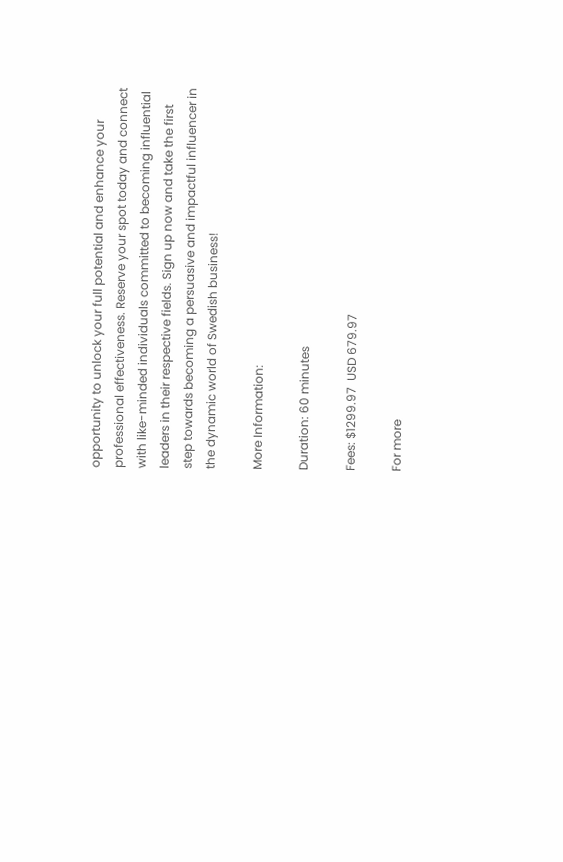opportunity to unlock your full potential and enhance your professional effectiveness. Reserve your spot today and connect with like-minded individuals committed to becoming influential leaders in their respective fields. Sign up now and take the first step towards becoming a persuasive and impactful influencer in the dynamic world of Swedish business!

More Information:

Duration: 60 minutes

Fees: $1299.97  USD 679.97

For more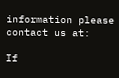information please contact us at:

If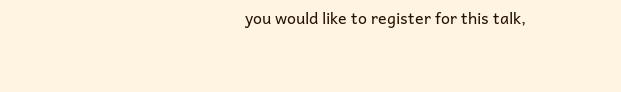you would like to register for this talk,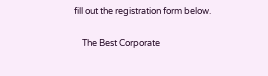fill out the registration form below.

    The Best Corporate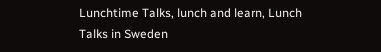Lunchtime Talks, lunch and learn, Lunch Talks in Sweden